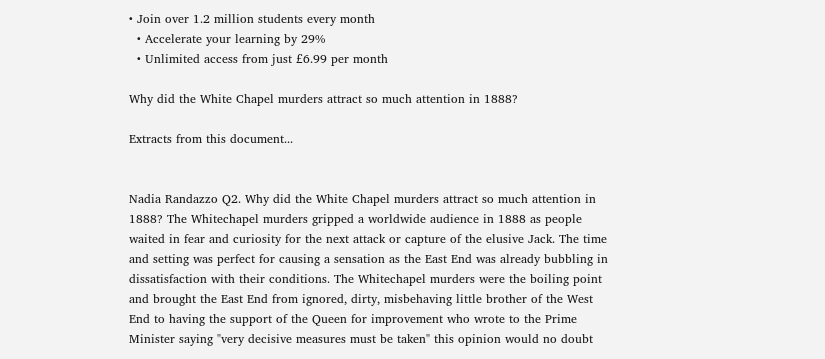• Join over 1.2 million students every month
  • Accelerate your learning by 29%
  • Unlimited access from just £6.99 per month

Why did the White Chapel murders attract so much attention in 1888?

Extracts from this document...


Nadia Randazzo Q2. Why did the White Chapel murders attract so much attention in 1888? The Whitechapel murders gripped a worldwide audience in 1888 as people waited in fear and curiosity for the next attack or capture of the elusive Jack. The time and setting was perfect for causing a sensation as the East End was already bubbling in dissatisfaction with their conditions. The Whitechapel murders were the boiling point and brought the East End from ignored, dirty, misbehaving little brother of the West End to having the support of the Queen for improvement who wrote to the Prime Minister saying "very decisive measures must be taken" this opinion would no doubt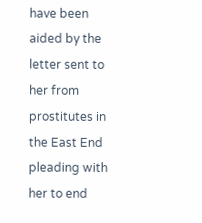have been aided by the letter sent to her from prostitutes in the East End pleading with her to end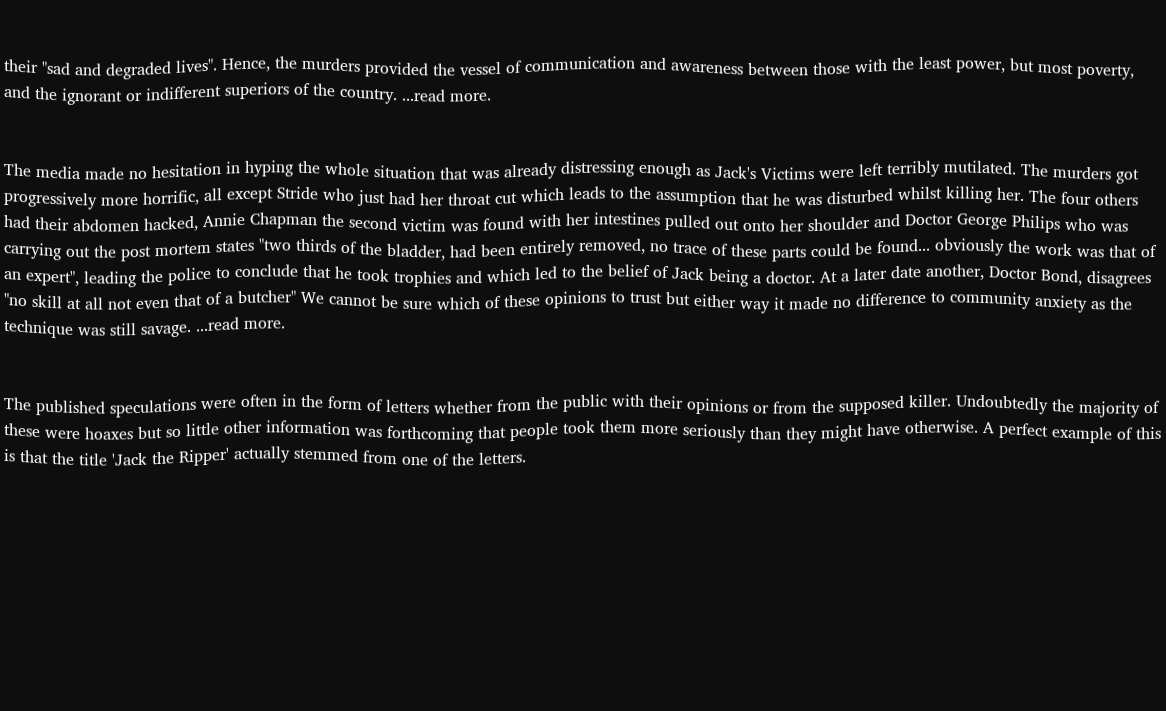their "sad and degraded lives". Hence, the murders provided the vessel of communication and awareness between those with the least power, but most poverty, and the ignorant or indifferent superiors of the country. ...read more.


The media made no hesitation in hyping the whole situation that was already distressing enough as Jack's Victims were left terribly mutilated. The murders got progressively more horrific, all except Stride who just had her throat cut which leads to the assumption that he was disturbed whilst killing her. The four others had their abdomen hacked, Annie Chapman the second victim was found with her intestines pulled out onto her shoulder and Doctor George Philips who was carrying out the post mortem states "two thirds of the bladder, had been entirely removed, no trace of these parts could be found... obviously the work was that of an expert", leading the police to conclude that he took trophies and which led to the belief of Jack being a doctor. At a later date another, Doctor Bond, disagrees "no skill at all not even that of a butcher" We cannot be sure which of these opinions to trust but either way it made no difference to community anxiety as the technique was still savage. ...read more.


The published speculations were often in the form of letters whether from the public with their opinions or from the supposed killer. Undoubtedly the majority of these were hoaxes but so little other information was forthcoming that people took them more seriously than they might have otherwise. A perfect example of this is that the title 'Jack the Ripper' actually stemmed from one of the letters.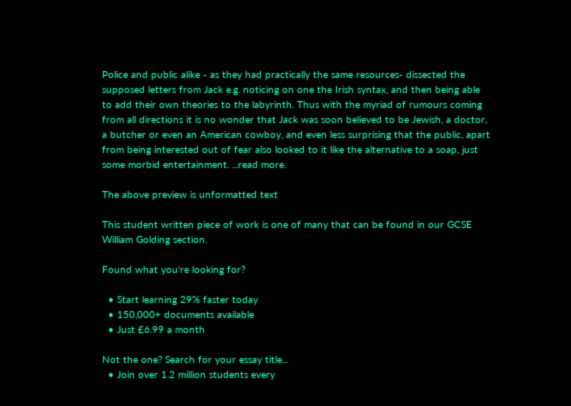Police and public alike - as they had practically the same resources- dissected the supposed letters from Jack e.g. noticing on one the Irish syntax, and then being able to add their own theories to the labyrinth. Thus with the myriad of rumours coming from all directions it is no wonder that Jack was soon believed to be Jewish, a doctor, a butcher or even an American cowboy, and even less surprising that the public, apart from being interested out of fear also looked to it like the alternative to a soap, just some morbid entertainment. ...read more.

The above preview is unformatted text

This student written piece of work is one of many that can be found in our GCSE William Golding section.

Found what you're looking for?

  • Start learning 29% faster today
  • 150,000+ documents available
  • Just £6.99 a month

Not the one? Search for your essay title...
  • Join over 1.2 million students every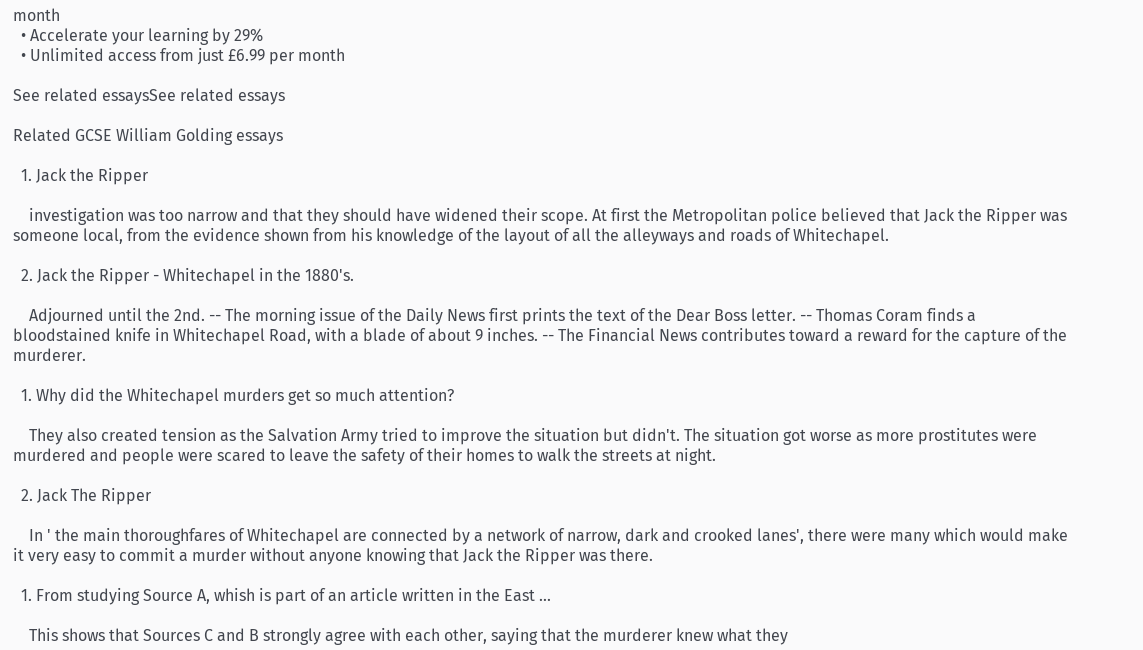month
  • Accelerate your learning by 29%
  • Unlimited access from just £6.99 per month

See related essaysSee related essays

Related GCSE William Golding essays

  1. Jack the Ripper

    investigation was too narrow and that they should have widened their scope. At first the Metropolitan police believed that Jack the Ripper was someone local, from the evidence shown from his knowledge of the layout of all the alleyways and roads of Whitechapel.

  2. Jack the Ripper - Whitechapel in the 1880's.

    Adjourned until the 2nd. -- The morning issue of the Daily News first prints the text of the Dear Boss letter. -- Thomas Coram finds a bloodstained knife in Whitechapel Road, with a blade of about 9 inches. -- The Financial News contributes toward a reward for the capture of the murderer.

  1. Why did the Whitechapel murders get so much attention?

    They also created tension as the Salvation Army tried to improve the situation but didn't. The situation got worse as more prostitutes were murdered and people were scared to leave the safety of their homes to walk the streets at night.

  2. Jack The Ripper

    In ' the main thoroughfares of Whitechapel are connected by a network of narrow, dark and crooked lanes', there were many which would make it very easy to commit a murder without anyone knowing that Jack the Ripper was there.

  1. From studying Source A, whish is part of an article written in the East ...

    This shows that Sources C and B strongly agree with each other, saying that the murderer knew what they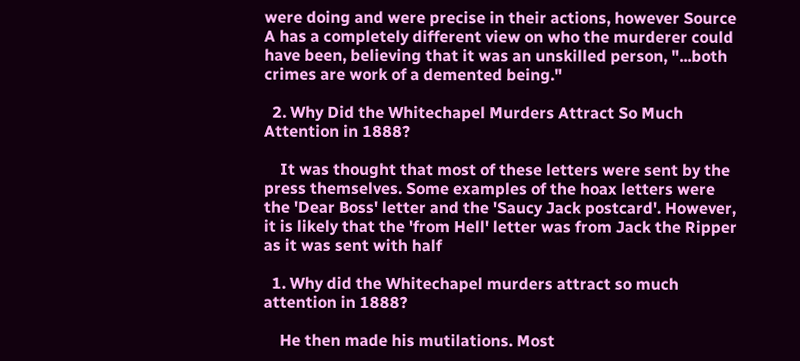were doing and were precise in their actions, however Source A has a completely different view on who the murderer could have been, believing that it was an unskilled person, "...both crimes are work of a demented being."

  2. Why Did the Whitechapel Murders Attract So Much Attention in 1888?

    It was thought that most of these letters were sent by the press themselves. Some examples of the hoax letters were the 'Dear Boss' letter and the 'Saucy Jack postcard'. However, it is likely that the 'from Hell' letter was from Jack the Ripper as it was sent with half

  1. Why did the Whitechapel murders attract so much attention in 1888?

    He then made his mutilations. Most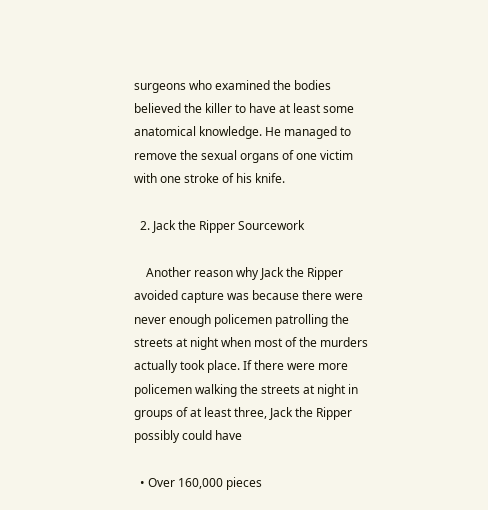surgeons who examined the bodies believed the killer to have at least some anatomical knowledge. He managed to remove the sexual organs of one victim with one stroke of his knife.

  2. Jack the Ripper Sourcework

    Another reason why Jack the Ripper avoided capture was because there were never enough policemen patrolling the streets at night when most of the murders actually took place. If there were more policemen walking the streets at night in groups of at least three, Jack the Ripper possibly could have

  • Over 160,000 pieces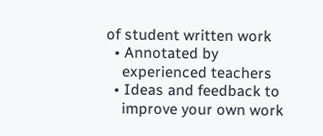of student written work
  • Annotated by
    experienced teachers
  • Ideas and feedback to
    improve your own work